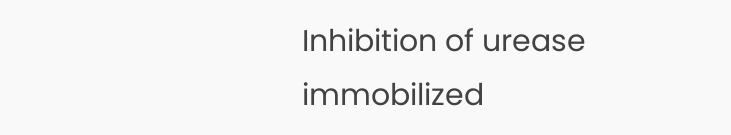Inhibition of urease immobilized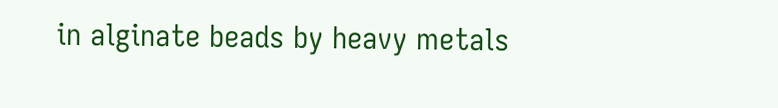in alginate beads by heavy metals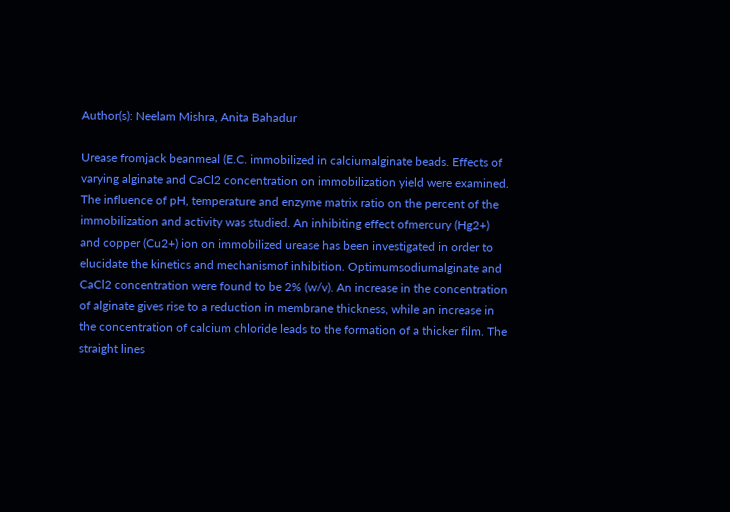Author(s): Neelam Mishra, Anita Bahadur

Urease fromjack beanmeal (E.C. immobilized in calciumalginate beads. Effects of varying alginate and CaCl2 concentration on immobilization yield were examined. The influence of pH, temperature and enzyme matrix ratio on the percent of the immobilization and activity was studied. An inhibiting effect ofmercury (Hg2+) and copper (Cu2+) ion on immobilized urease has been investigated in order to elucidate the kinetics and mechanismof inhibition. Optimumsodiumalginate and CaCl2 concentration were found to be 2% (w/v). An increase in the concentration of alginate gives rise to a reduction in membrane thickness, while an increase in the concentration of calcium chloride leads to the formation of a thicker film. The straight lines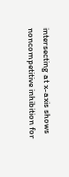intersecting at x-axis shows noncompetitive inhibition for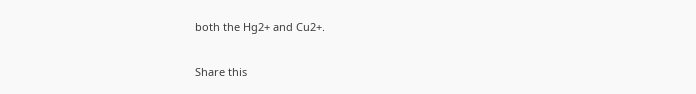both the Hg2+ and Cu2+.

Share this